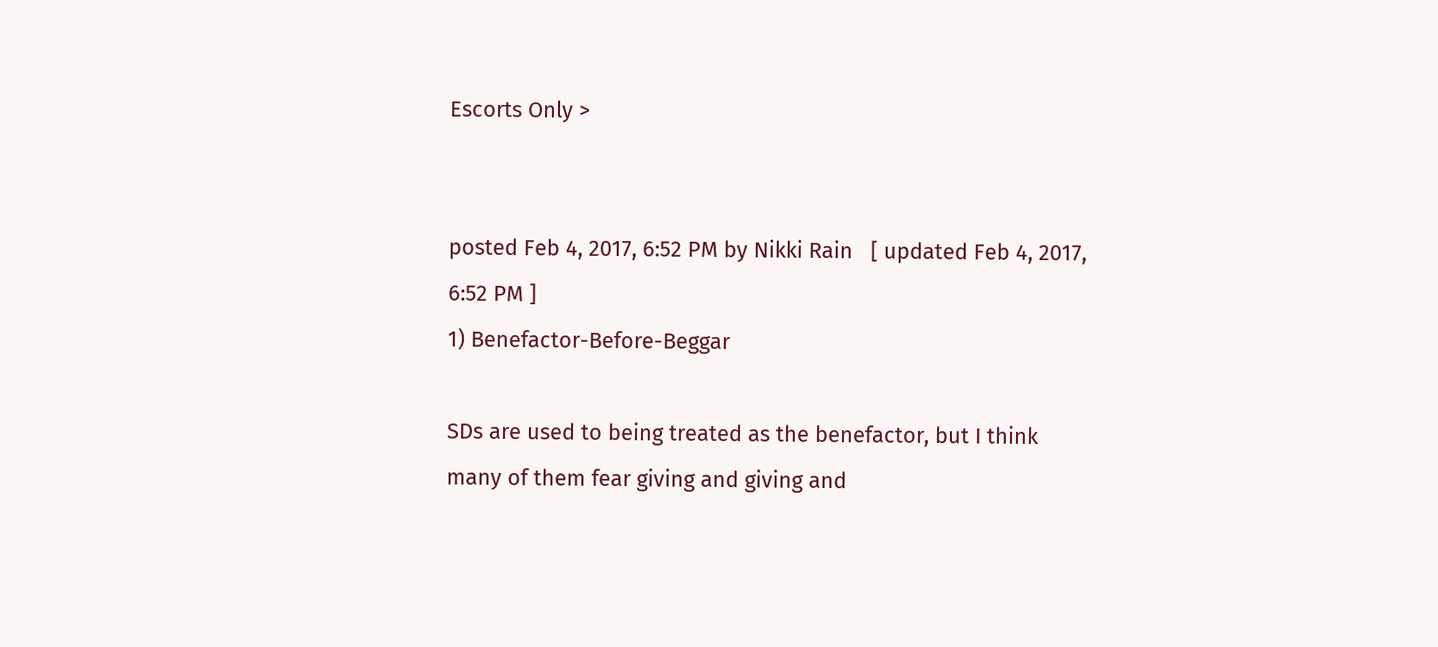Escorts Only >


posted Feb 4, 2017, 6:52 PM by Nikki Rain   [ updated Feb 4, 2017, 6:52 PM ]
1) Benefactor-Before-Beggar

SDs are used to being treated as the benefactor, but I think many of them fear giving and giving and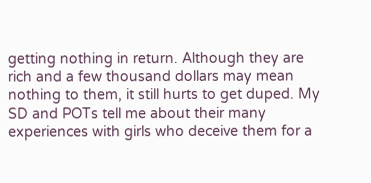getting nothing in return. Although they are rich and a few thousand dollars may mean nothing to them, it still hurts to get duped. My SD and POTs tell me about their many experiences with girls who deceive them for a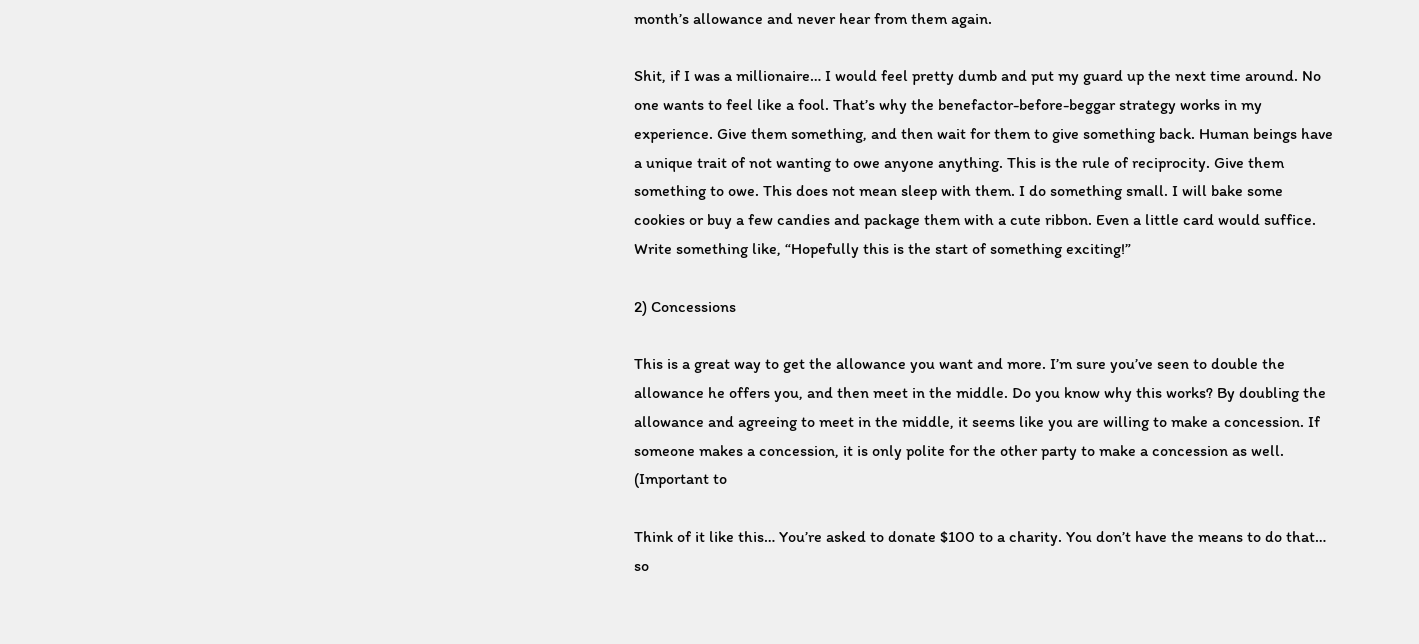month’s allowance and never hear from them again.

Shit, if I was a millionaire… I would feel pretty dumb and put my guard up the next time around. No one wants to feel like a fool. That’s why the benefactor-before-beggar strategy works in my experience. Give them something, and then wait for them to give something back. Human beings have a unique trait of not wanting to owe anyone anything. This is the rule of reciprocity. Give them something to owe. This does not mean sleep with them. I do something small. I will bake some cookies or buy a few candies and package them with a cute ribbon. Even a little card would suffice. Write something like, “Hopefully this is the start of something exciting!”

2) Concessions

This is a great way to get the allowance you want and more. I’m sure you’ve seen to double the allowance he offers you, and then meet in the middle. Do you know why this works? By doubling the allowance and agreeing to meet in the middle, it seems like you are willing to make a concession. If someone makes a concession, it is only polite for the other party to make a concession as well. (Important to

Think of it like this… You’re asked to donate $100 to a charity. You don’t have the means to do that… so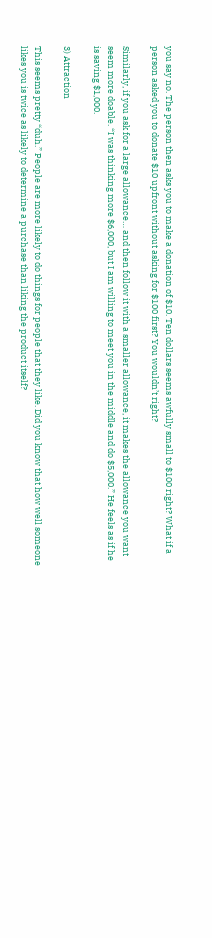you say no. The person then asks you to make a donation of $10. Ten dollars seems awfully small to $100 right? What if a person asked you to donate $10 upfront without asking for $100 first? You wouldn’t right?

Similarly, if you ask for a large allowance… and then follow it with a smaller allowance, it makes the allowance you want seem more doable. “I was thinking more $6,000, but I am willing to meet you in the middle and do $5,000.” He feels as if he is saving $1,000.

3) Attraction

This seems pretty “duh.” People are more likely to do things for people that they like. Did you know that how well someone likes you is twice as likely to determine a purchase than liking the product itself?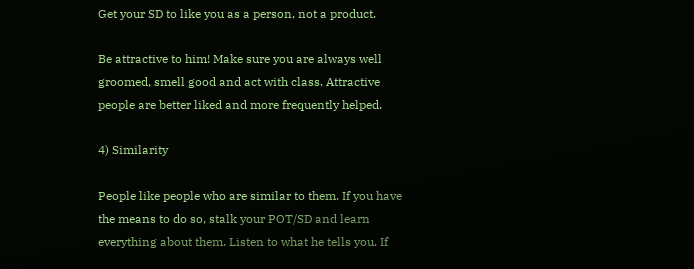Get your SD to like you as a person, not a product.

Be attractive to him! Make sure you are always well groomed, smell good and act with class. Attractive people are better liked and more frequently helped.

4) Similarity

People like people who are similar to them. If you have the means to do so, stalk your POT/SD and learn everything about them. Listen to what he tells you. If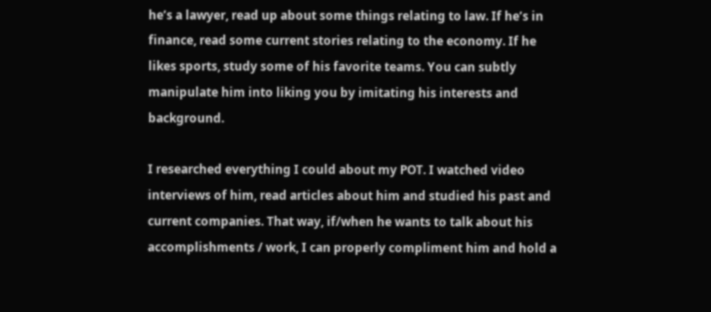he’s a lawyer, read up about some things relating to law. If he’s in finance, read some current stories relating to the economy. If he likes sports, study some of his favorite teams. You can subtly manipulate him into liking you by imitating his interests and background.

I researched everything I could about my POT. I watched video interviews of him, read articles about him and studied his past and current companies. That way, if/when he wants to talk about his accomplishments / work, I can properly compliment him and hold a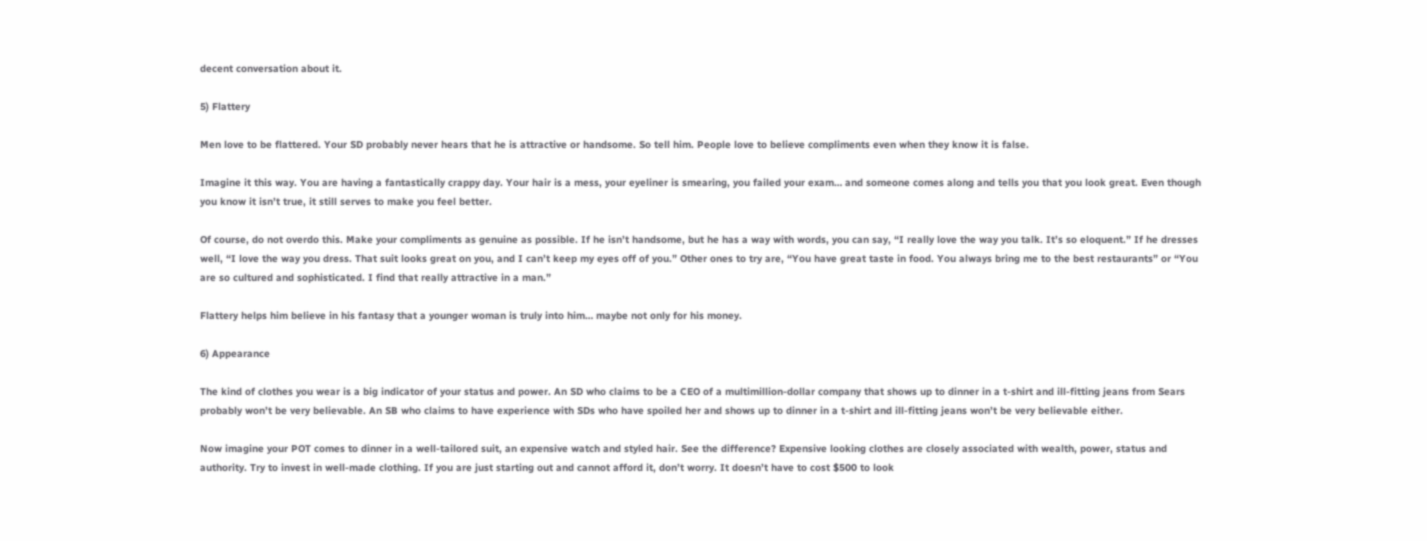decent conversation about it.

5) Flattery

Men love to be flattered. Your SD probably never hears that he is attractive or handsome. So tell him. People love to believe compliments even when they know it is false.

Imagine it this way. You are having a fantastically crappy day. Your hair is a mess, your eyeliner is smearing, you failed your exam… and someone comes along and tells you that you look great. Even though you know it isn’t true, it still serves to make you feel better.

Of course, do not overdo this. Make your compliments as genuine as possible. If he isn’t handsome, but he has a way with words, you can say, “I really love the way you talk. It’s so eloquent.” If he dresses well, “I love the way you dress. That suit looks great on you, and I can’t keep my eyes off of you.” Other ones to try are, “You have great taste in food. You always bring me to the best restaurants” or “You are so cultured and sophisticated. I find that really attractive in a man.”

Flattery helps him believe in his fantasy that a younger woman is truly into him… maybe not only for his money.

6) Appearance

The kind of clothes you wear is a big indicator of your status and power. An SD who claims to be a CEO of a multimillion-dollar company that shows up to dinner in a t-shirt and ill-fitting jeans from Sears probably won’t be very believable. An SB who claims to have experience with SDs who have spoiled her and shows up to dinner in a t-shirt and ill-fitting jeans won’t be very believable either.

Now imagine your POT comes to dinner in a well-tailored suit, an expensive watch and styled hair. See the difference? Expensive looking clothes are closely associated with wealth, power, status and authority. Try to invest in well-made clothing. If you are just starting out and cannot afford it, don’t worry. It doesn’t have to cost $500 to look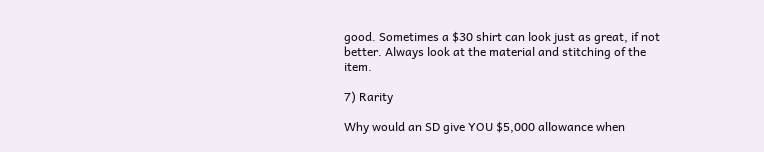good. Sometimes a $30 shirt can look just as great, if not better. Always look at the material and stitching of the item.

7) Rarity

Why would an SD give YOU $5,000 allowance when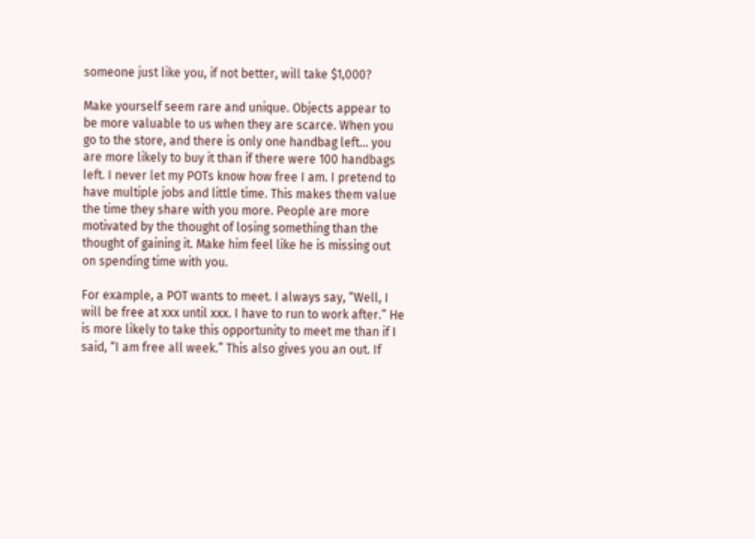someone just like you, if not better, will take $1,000?

Make yourself seem rare and unique. Objects appear to be more valuable to us when they are scarce. When you go to the store, and there is only one handbag left… you are more likely to buy it than if there were 100 handbags left. I never let my POTs know how free I am. I pretend to have multiple jobs and little time. This makes them value the time they share with you more. People are more motivated by the thought of losing something than the thought of gaining it. Make him feel like he is missing out on spending time with you.

For example, a POT wants to meet. I always say, “Well, I will be free at xxx until xxx. I have to run to work after.” He is more likely to take this opportunity to meet me than if I said, “I am free all week.” This also gives you an out. If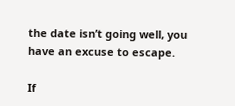the date isn’t going well, you have an excuse to escape.

If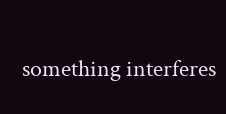something interferes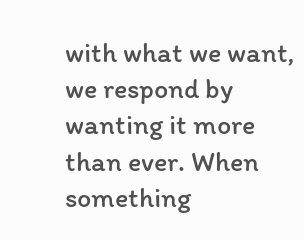with what we want, we respond by wanting it more than ever. When something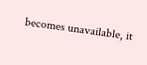becomes unavailable, it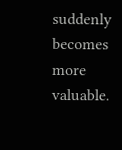suddenly becomes more valuable.